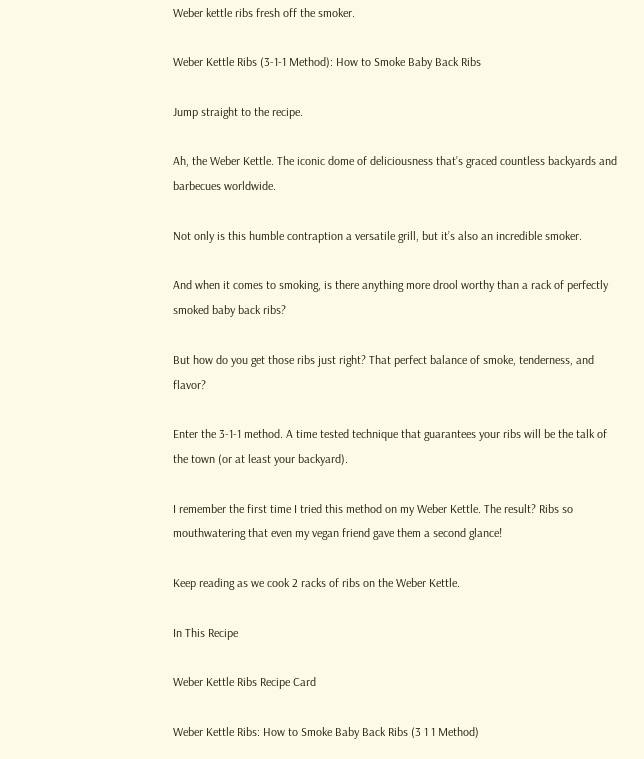Weber kettle ribs fresh off the smoker.

Weber Kettle Ribs (3-1-1 Method): How to Smoke Baby Back Ribs

Jump straight to the recipe.

Ah, the Weber Kettle. The iconic dome of deliciousness that’s graced countless backyards and barbecues worldwide.

Not only is this humble contraption a versatile grill, but it’s also an incredible smoker.

And when it comes to smoking, is there anything more drool worthy than a rack of perfectly smoked baby back ribs?

But how do you get those ribs just right? That perfect balance of smoke, tenderness, and flavor?

Enter the 3-1-1 method. A time tested technique that guarantees your ribs will be the talk of the town (or at least your backyard).

I remember the first time I tried this method on my Weber Kettle. The result? Ribs so mouthwatering that even my vegan friend gave them a second glance!

Keep reading as we cook 2 racks of ribs on the Weber Kettle.

In This Recipe

Weber Kettle Ribs Recipe Card

Weber Kettle Ribs: How to Smoke Baby Back Ribs (3 1 1 Method)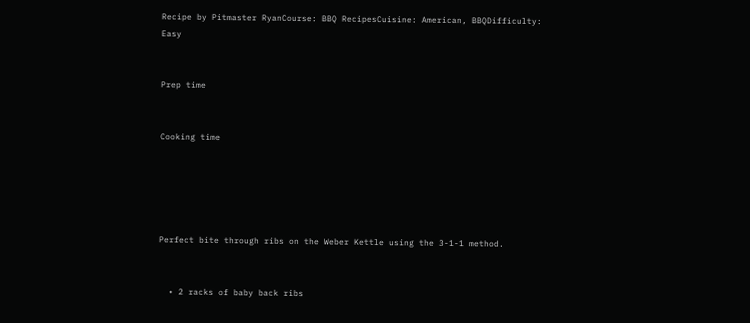Recipe by Pitmaster RyanCourse: BBQ RecipesCuisine: American, BBQDifficulty: Easy


Prep time


Cooking time





Perfect bite through ribs on the Weber Kettle using the 3-1-1 method.


  • 2 racks of baby back ribs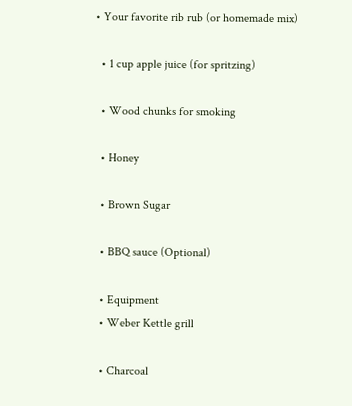• Your favorite rib rub (or homemade mix)

  • 1 cup apple juice (for spritzing)

  • Wood chunks for smoking

  • Honey

  • Brown Sugar

  • BBQ sauce (Optional)

  • Equipment
  • Weber Kettle grill

  • Charcoal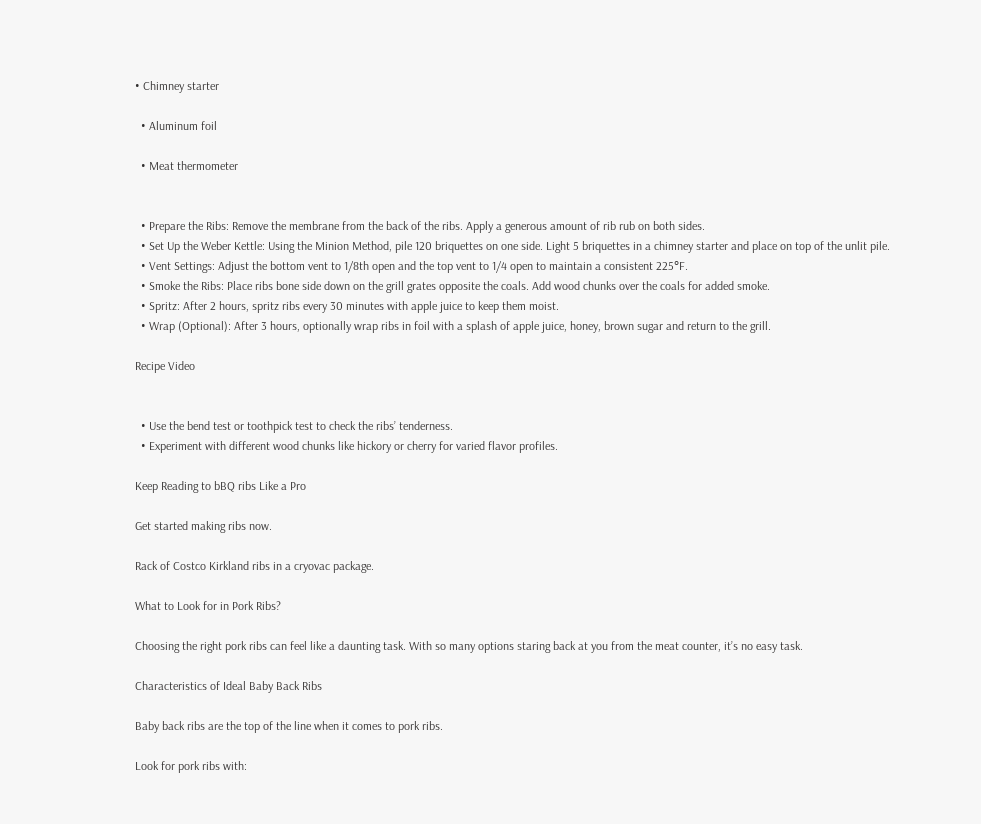• Chimney starter

  • Aluminum foil

  • Meat thermometer


  • Prepare the Ribs: Remove the membrane from the back of the ribs. Apply a generous amount of rib rub on both sides.
  • Set Up the Weber Kettle: Using the Minion Method, pile 120 briquettes on one side. Light 5 briquettes in a chimney starter and place on top of the unlit pile.
  • Vent Settings: Adjust the bottom vent to 1/8th open and the top vent to 1/4 open to maintain a consistent 225°F.
  • Smoke the Ribs: Place ribs bone side down on the grill grates opposite the coals. Add wood chunks over the coals for added smoke.
  • Spritz: After 2 hours, spritz ribs every 30 minutes with apple juice to keep them moist.
  • Wrap (Optional): After 3 hours, optionally wrap ribs in foil with a splash of apple juice, honey, brown sugar and return to the grill.

Recipe Video


  • Use the bend test or toothpick test to check the ribs’ tenderness.
  • Experiment with different wood chunks like hickory or cherry for varied flavor profiles.

Keep Reading to bBQ ribs Like a Pro

Get started making ribs now.

Rack of Costco Kirkland ribs in a cryovac package.

What to Look for in Pork Ribs?

Choosing the right pork ribs can feel like a daunting task. With so many options staring back at you from the meat counter, it’s no easy task.

Characteristics of Ideal Baby Back Ribs

Baby back ribs are the top of the line when it comes to pork ribs.

Look for pork ribs with: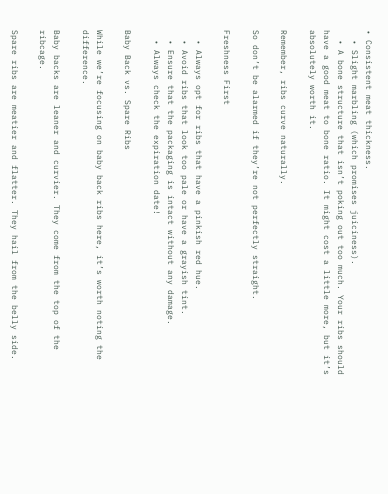• Consistent meat thickness.
  • Slight marbling (which promises juiciness).
  • A bone structure that isn’t poking out too much. Your ribs should have a good meat to bone ratio. It might cost a little more, but it’s absolutely worth it.

Remember, ribs curve naturally.

So don’t be alarmed if they’re not perfectly straight.

Freshness First

  • Always opt for ribs that have a pinkish red hue.
  • Avoid ribs that look too pale or have a grayish tint.
  • Ensure that the packaging is intact without any damage.
  • Always check the expiration date!

Baby Back vs. Spare Ribs

While we’re focusing on baby back ribs here, it’s worth noting the difference.

Baby backs are leaner and curvier. They come from the top of the ribcage.

Spare ribs are meatier and flatter. They hail from the belly side.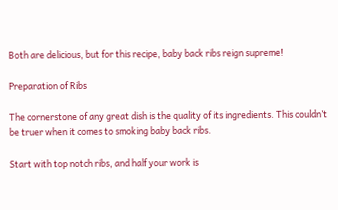Both are delicious, but for this recipe, baby back ribs reign supreme!

Preparation of Ribs

The cornerstone of any great dish is the quality of its ingredients. This couldn’t be truer when it comes to smoking baby back ribs.

Start with top notch ribs, and half your work is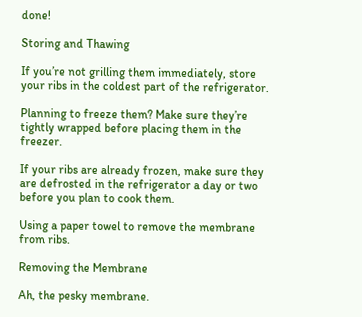done!

Storing and Thawing

If you’re not grilling them immediately, store your ribs in the coldest part of the refrigerator.

Planning to freeze them? Make sure they’re tightly wrapped before placing them in the freezer.

If your ribs are already frozen, make sure they are defrosted in the refrigerator a day or two before you plan to cook them.

Using a paper towel to remove the membrane from ribs.

Removing the Membrane

Ah, the pesky membrane.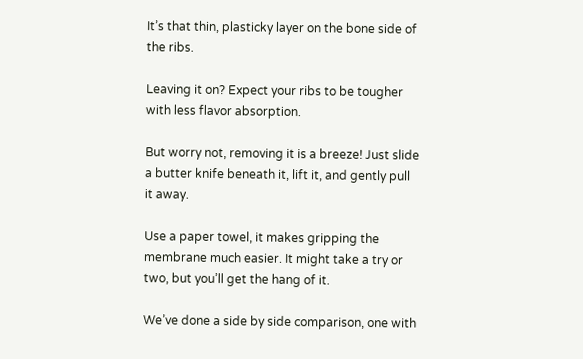It’s that thin, plasticky layer on the bone side of the ribs.

Leaving it on? Expect your ribs to be tougher with less flavor absorption.

But worry not, removing it is a breeze! Just slide a butter knife beneath it, lift it, and gently pull it away.

Use a paper towel, it makes gripping the membrane much easier. It might take a try or two, but you’ll get the hang of it.

We’ve done a side by side comparison, one with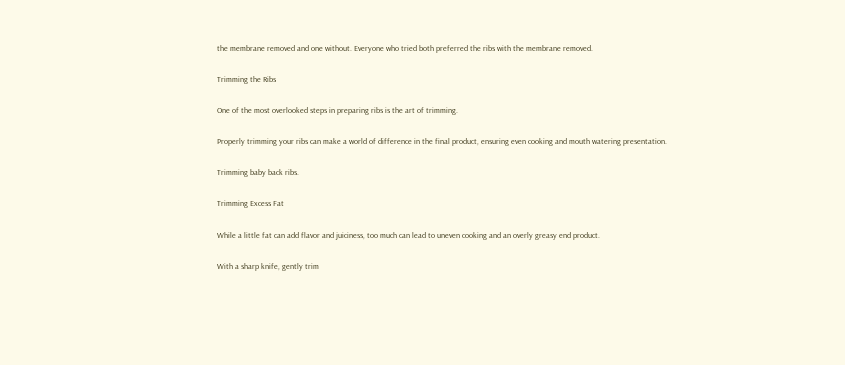the membrane removed and one without. Everyone who tried both preferred the ribs with the membrane removed.

Trimming the Ribs

One of the most overlooked steps in preparing ribs is the art of trimming.

Properly trimming your ribs can make a world of difference in the final product, ensuring even cooking and mouth watering presentation.

Trimming baby back ribs.

Trimming Excess Fat

While a little fat can add flavor and juiciness, too much can lead to uneven cooking and an overly greasy end product.

With a sharp knife, gently trim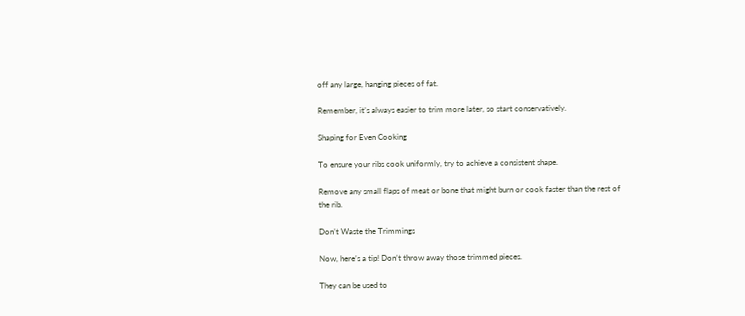off any large, hanging pieces of fat.

Remember, it’s always easier to trim more later, so start conservatively.

Shaping for Even Cooking

To ensure your ribs cook uniformly, try to achieve a consistent shape.

Remove any small flaps of meat or bone that might burn or cook faster than the rest of the rib.

Don’t Waste the Trimmings

Now, here’s a tip! Don’t throw away those trimmed pieces.

They can be used to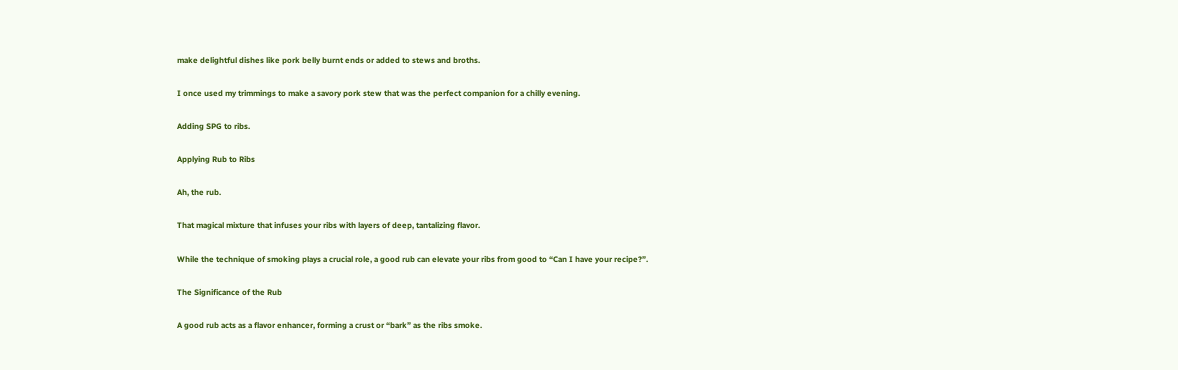make delightful dishes like pork belly burnt ends or added to stews and broths.

I once used my trimmings to make a savory pork stew that was the perfect companion for a chilly evening.

Adding SPG to ribs.

Applying Rub to Ribs

Ah, the rub.

That magical mixture that infuses your ribs with layers of deep, tantalizing flavor.

While the technique of smoking plays a crucial role, a good rub can elevate your ribs from good to “Can I have your recipe?”.

The Significance of the Rub

A good rub acts as a flavor enhancer, forming a crust or “bark” as the ribs smoke.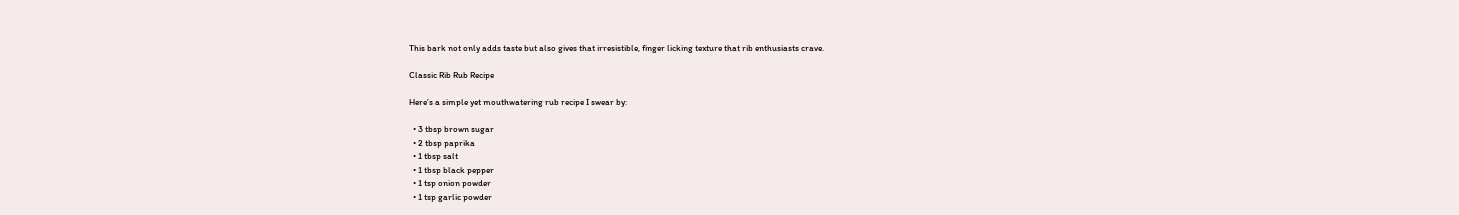This bark not only adds taste but also gives that irresistible, finger licking texture that rib enthusiasts crave.

Classic Rib Rub Recipe

Here’s a simple yet mouthwatering rub recipe I swear by:

  • 3 tbsp brown sugar
  • 2 tbsp paprika
  • 1 tbsp salt
  • 1 tbsp black pepper
  • 1 tsp onion powder
  • 1 tsp garlic powder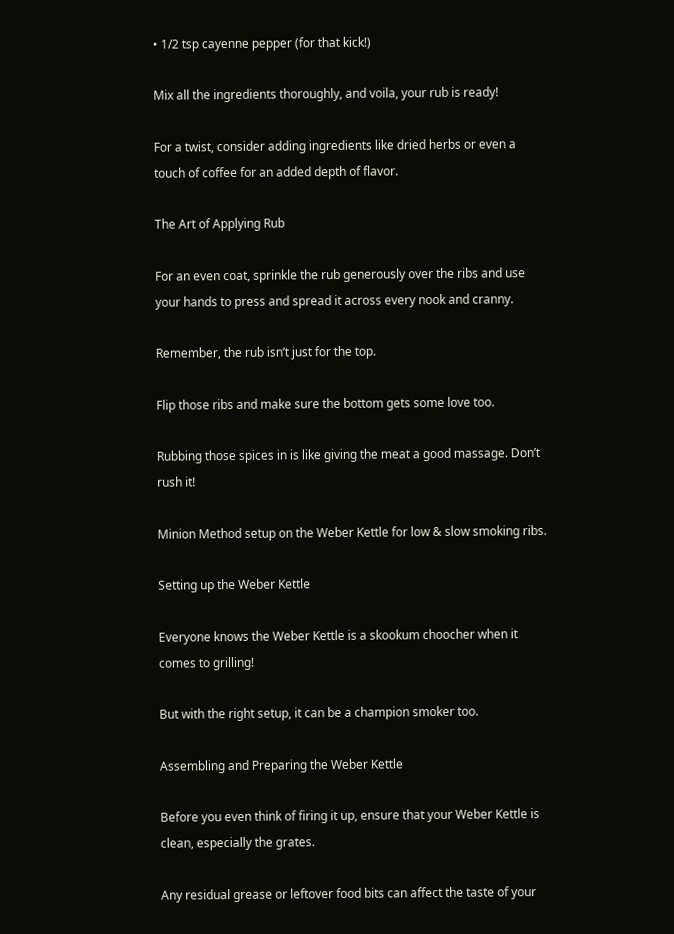• 1/2 tsp cayenne pepper (for that kick!)

Mix all the ingredients thoroughly, and voila, your rub is ready!

For a twist, consider adding ingredients like dried herbs or even a touch of coffee for an added depth of flavor.

The Art of Applying Rub

For an even coat, sprinkle the rub generously over the ribs and use your hands to press and spread it across every nook and cranny.

Remember, the rub isn’t just for the top.

Flip those ribs and make sure the bottom gets some love too.

Rubbing those spices in is like giving the meat a good massage. Don’t rush it!

Minion Method setup on the Weber Kettle for low & slow smoking ribs.

Setting up the Weber Kettle

Everyone knows the Weber Kettle is a skookum choocher when it comes to grilling!

But with the right setup, it can be a champion smoker too.

Assembling and Preparing the Weber Kettle

Before you even think of firing it up, ensure that your Weber Kettle is clean, especially the grates.

Any residual grease or leftover food bits can affect the taste of your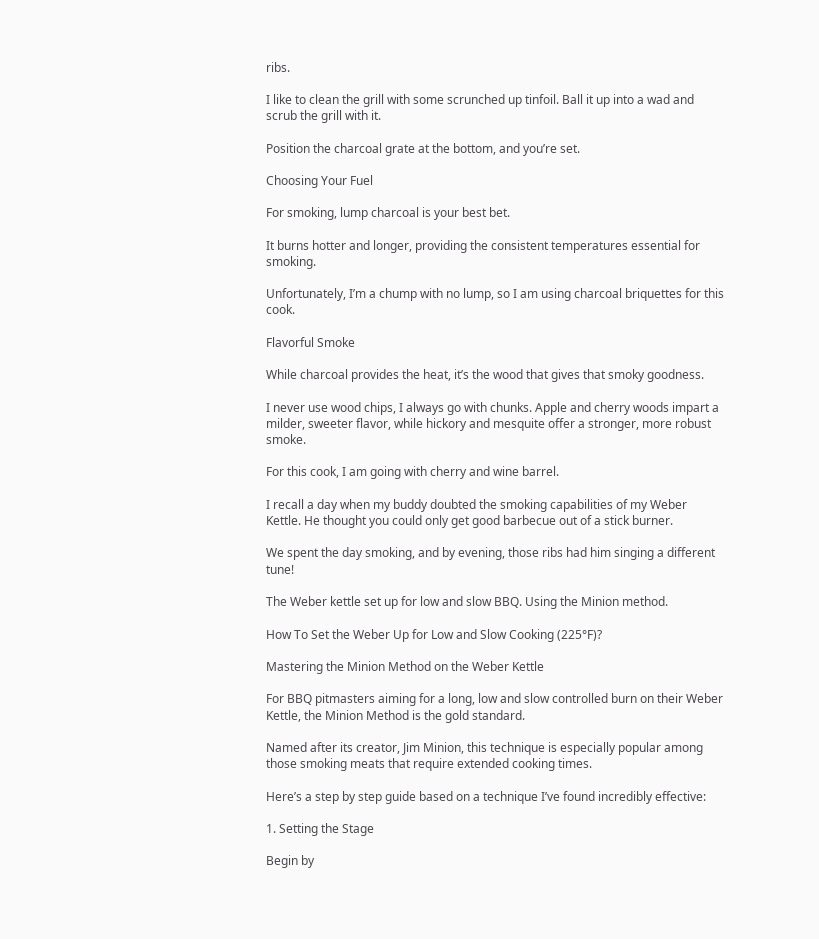ribs.

I like to clean the grill with some scrunched up tinfoil. Ball it up into a wad and scrub the grill with it.

Position the charcoal grate at the bottom, and you’re set.

Choosing Your Fuel

For smoking, lump charcoal is your best bet.

It burns hotter and longer, providing the consistent temperatures essential for smoking.

Unfortunately, I’m a chump with no lump, so I am using charcoal briquettes for this cook.

Flavorful Smoke

While charcoal provides the heat, it’s the wood that gives that smoky goodness.

I never use wood chips, I always go with chunks. Apple and cherry woods impart a milder, sweeter flavor, while hickory and mesquite offer a stronger, more robust smoke.

For this cook, I am going with cherry and wine barrel.

I recall a day when my buddy doubted the smoking capabilities of my Weber Kettle. He thought you could only get good barbecue out of a stick burner.

We spent the day smoking, and by evening, those ribs had him singing a different tune!

The Weber kettle set up for low and slow BBQ. Using the Minion method.

How To Set the Weber Up for Low and Slow Cooking (225°F)?

Mastering the Minion Method on the Weber Kettle

For BBQ pitmasters aiming for a long, low and slow controlled burn on their Weber Kettle, the Minion Method is the gold standard.

Named after its creator, Jim Minion, this technique is especially popular among those smoking meats that require extended cooking times.

Here’s a step by step guide based on a technique I’ve found incredibly effective:

1. Setting the Stage

Begin by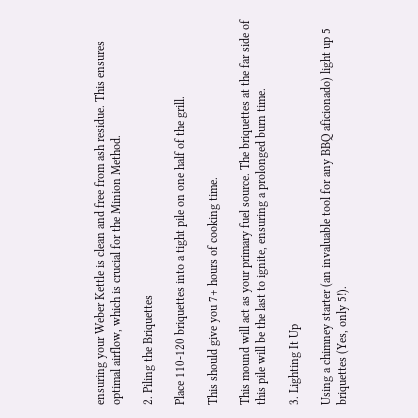ensuring your Weber Kettle is clean and free from ash residue. This ensures optimal airflow, which is crucial for the Minion Method.

2. Piling the Briquettes

Place 110-120 briquettes into a tight pile on one half of the grill.

This should give you 7+ hours of cooking time.

This mound will act as your primary fuel source. The briquettes at the far side of this pile will be the last to ignite, ensuring a prolonged burn time.

3. Lighting It Up

Using a chimney starter (an invaluable tool for any BBQ aficionado) light up 5 briquettes (Yes, only 5!).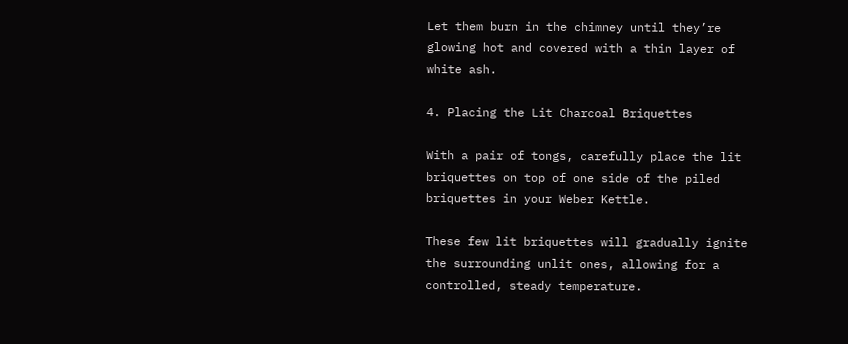Let them burn in the chimney until they’re glowing hot and covered with a thin layer of white ash.

4. Placing the Lit Charcoal Briquettes

With a pair of tongs, carefully place the lit briquettes on top of one side of the piled briquettes in your Weber Kettle.

These few lit briquettes will gradually ignite the surrounding unlit ones, allowing for a controlled, steady temperature.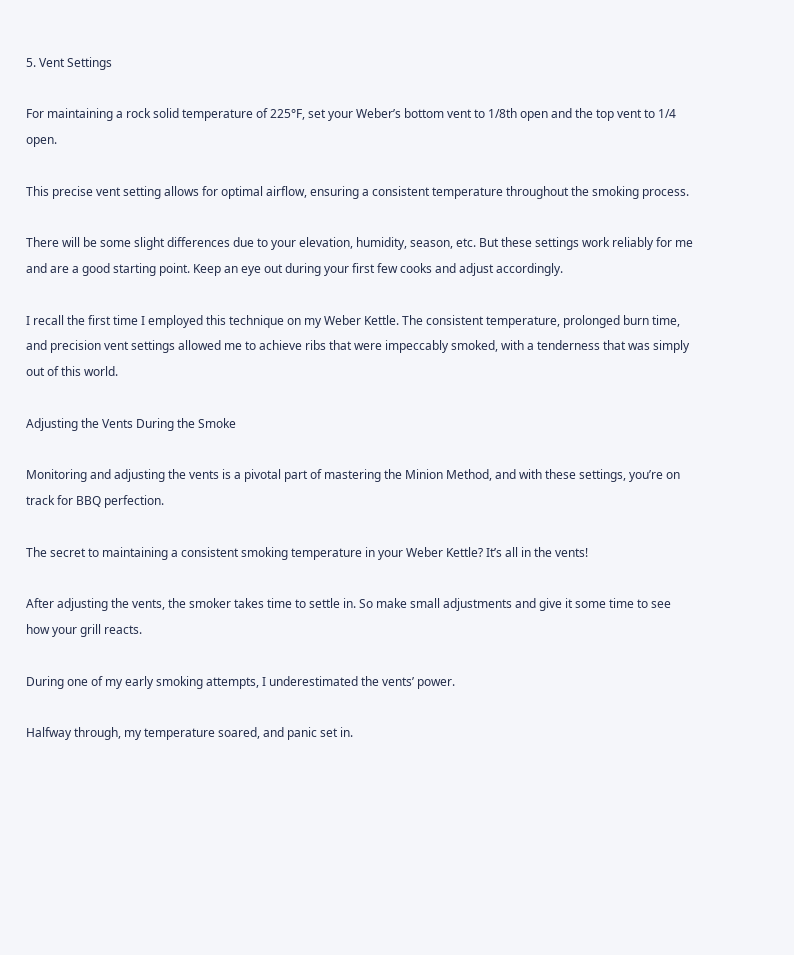5. Vent Settings

For maintaining a rock solid temperature of 225°F, set your Weber’s bottom vent to 1/8th open and the top vent to 1/4 open.

This precise vent setting allows for optimal airflow, ensuring a consistent temperature throughout the smoking process.

There will be some slight differences due to your elevation, humidity, season, etc. But these settings work reliably for me and are a good starting point. Keep an eye out during your first few cooks and adjust accordingly.

I recall the first time I employed this technique on my Weber Kettle. The consistent temperature, prolonged burn time, and precision vent settings allowed me to achieve ribs that were impeccably smoked, with a tenderness that was simply out of this world.

Adjusting the Vents During the Smoke

Monitoring and adjusting the vents is a pivotal part of mastering the Minion Method, and with these settings, you’re on track for BBQ perfection.

The secret to maintaining a consistent smoking temperature in your Weber Kettle? It’s all in the vents!

After adjusting the vents, the smoker takes time to settle in. So make small adjustments and give it some time to see how your grill reacts.

During one of my early smoking attempts, I underestimated the vents’ power.

Halfway through, my temperature soared, and panic set in.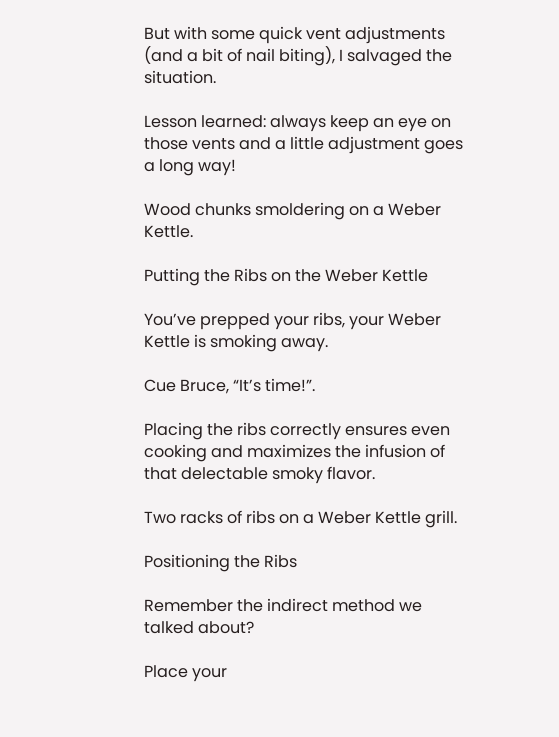But with some quick vent adjustments (and a bit of nail biting), I salvaged the situation.

Lesson learned: always keep an eye on those vents and a little adjustment goes a long way!

Wood chunks smoldering on a Weber Kettle.

Putting the Ribs on the Weber Kettle

You’ve prepped your ribs, your Weber Kettle is smoking away.

Cue Bruce, “It’s time!”.

Placing the ribs correctly ensures even cooking and maximizes the infusion of that delectable smoky flavor.

Two racks of ribs on a Weber Kettle grill.

Positioning the Ribs

Remember the indirect method we talked about?

Place your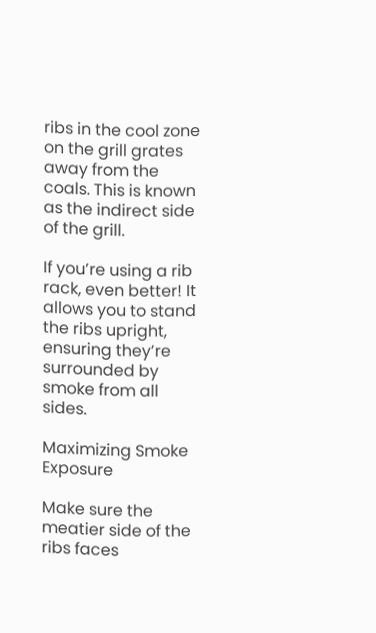ribs in the cool zone on the grill grates away from the coals. This is known as the indirect side of the grill.

If you’re using a rib rack, even better! It allows you to stand the ribs upright, ensuring they’re surrounded by smoke from all sides.

Maximizing Smoke Exposure

Make sure the meatier side of the ribs faces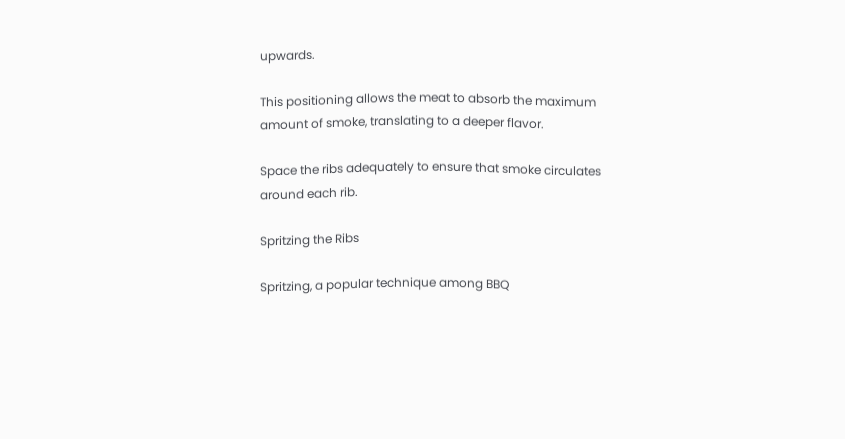upwards.

This positioning allows the meat to absorb the maximum amount of smoke, translating to a deeper flavor.

Space the ribs adequately to ensure that smoke circulates around each rib.

Spritzing the Ribs

Spritzing, a popular technique among BBQ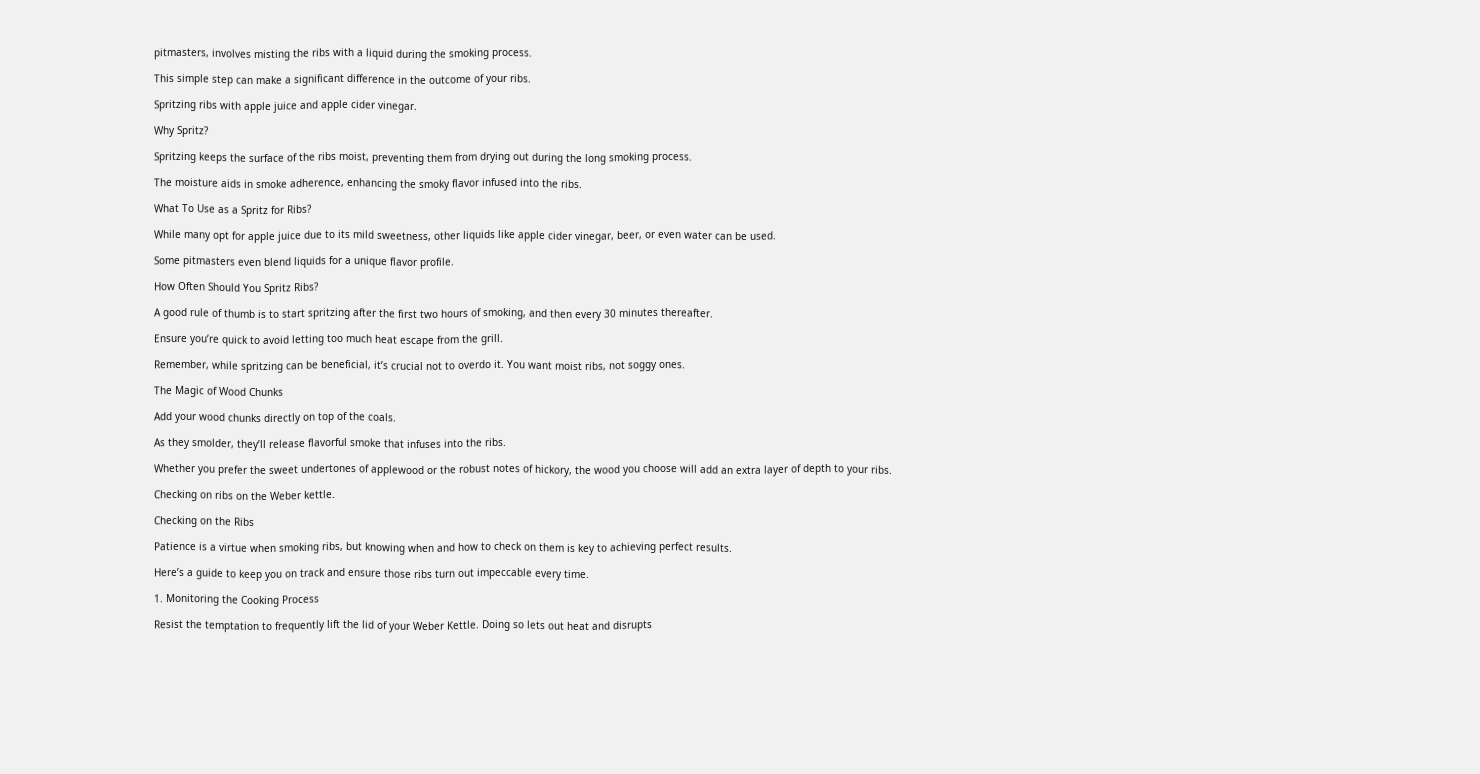pitmasters, involves misting the ribs with a liquid during the smoking process.

This simple step can make a significant difference in the outcome of your ribs.

Spritzing ribs with apple juice and apple cider vinegar.

Why Spritz?

Spritzing keeps the surface of the ribs moist, preventing them from drying out during the long smoking process.

The moisture aids in smoke adherence, enhancing the smoky flavor infused into the ribs.

What To Use as a Spritz for Ribs?

While many opt for apple juice due to its mild sweetness, other liquids like apple cider vinegar, beer, or even water can be used.

Some pitmasters even blend liquids for a unique flavor profile.

How Often Should You Spritz Ribs?

A good rule of thumb is to start spritzing after the first two hours of smoking, and then every 30 minutes thereafter.

Ensure you’re quick to avoid letting too much heat escape from the grill.

Remember, while spritzing can be beneficial, it’s crucial not to overdo it. You want moist ribs, not soggy ones.

The Magic of Wood Chunks

Add your wood chunks directly on top of the coals.

As they smolder, they’ll release flavorful smoke that infuses into the ribs.

Whether you prefer the sweet undertones of applewood or the robust notes of hickory, the wood you choose will add an extra layer of depth to your ribs.

Checking on ribs on the Weber kettle.

Checking on the Ribs

Patience is a virtue when smoking ribs, but knowing when and how to check on them is key to achieving perfect results.

Here’s a guide to keep you on track and ensure those ribs turn out impeccable every time.

1. Monitoring the Cooking Process

Resist the temptation to frequently lift the lid of your Weber Kettle. Doing so lets out heat and disrupts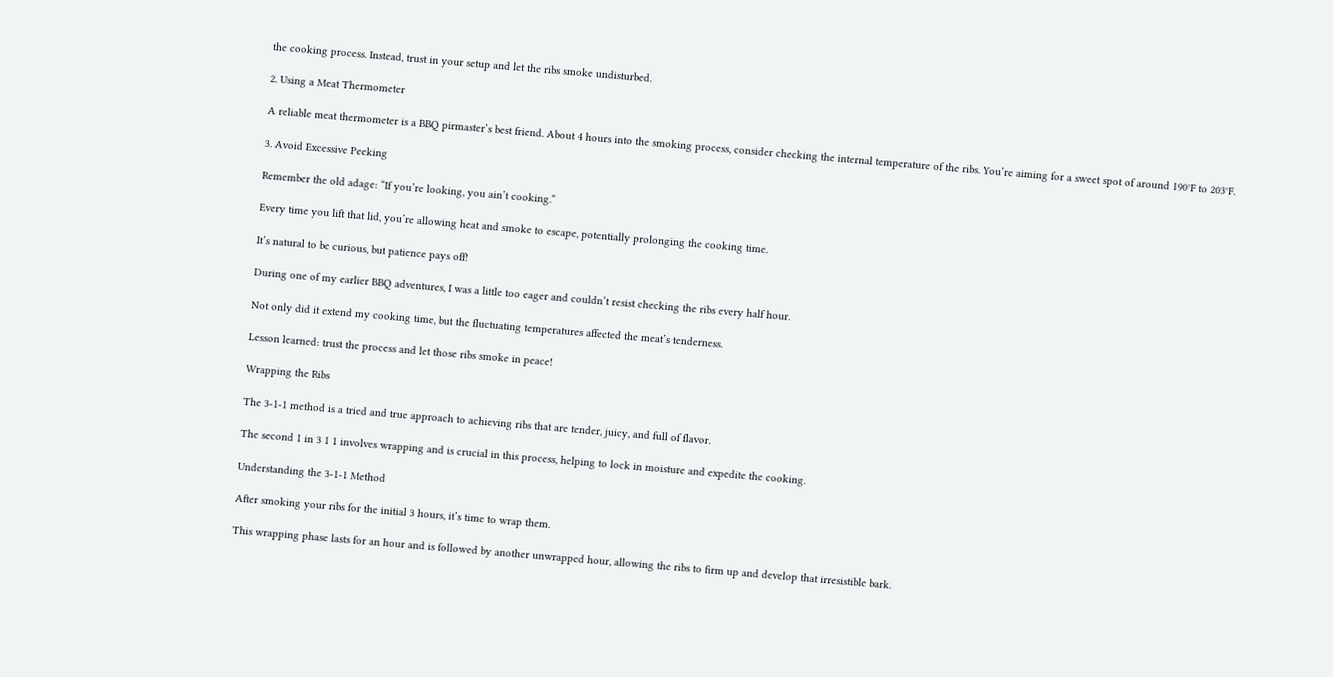the cooking process. Instead, trust in your setup and let the ribs smoke undisturbed.

2. Using a Meat Thermometer

A reliable meat thermometer is a BBQ pirmaster’s best friend. About 4 hours into the smoking process, consider checking the internal temperature of the ribs. You’re aiming for a sweet spot of around 190°F to 203°F.

3. Avoid Excessive Peeking

Remember the old adage: “If you’re looking, you ain’t cooking.”

Every time you lift that lid, you’re allowing heat and smoke to escape, potentially prolonging the cooking time.

It’s natural to be curious, but patience pays off!

During one of my earlier BBQ adventures, I was a little too eager and couldn’t resist checking the ribs every half hour.

Not only did it extend my cooking time, but the fluctuating temperatures affected the meat’s tenderness.

Lesson learned: trust the process and let those ribs smoke in peace!

Wrapping the Ribs

The 3-1-1 method is a tried and true approach to achieving ribs that are tender, juicy, and full of flavor.

The second 1 in 3 1 1 involves wrapping and is crucial in this process, helping to lock in moisture and expedite the cooking.

Understanding the 3-1-1 Method

After smoking your ribs for the initial 3 hours, it’s time to wrap them.

This wrapping phase lasts for an hour and is followed by another unwrapped hour, allowing the ribs to firm up and develop that irresistible bark.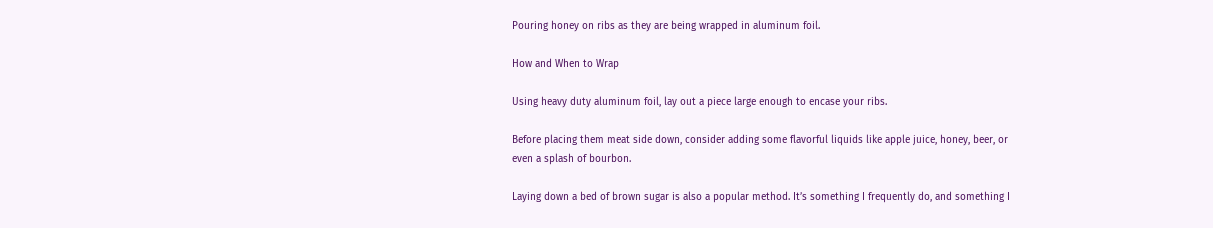Pouring honey on ribs as they are being wrapped in aluminum foil.

How and When to Wrap

Using heavy duty aluminum foil, lay out a piece large enough to encase your ribs.

Before placing them meat side down, consider adding some flavorful liquids like apple juice, honey, beer, or even a splash of bourbon.

Laying down a bed of brown sugar is also a popular method. It’s something I frequently do, and something I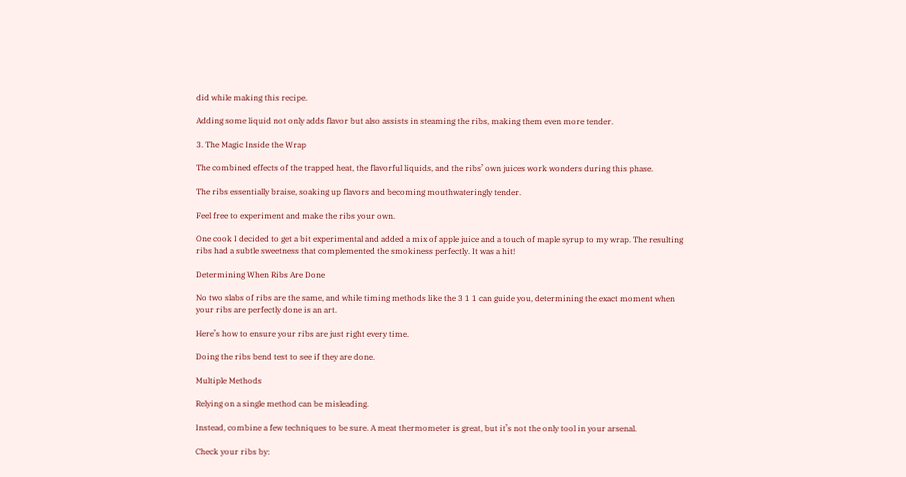did while making this recipe.

Adding some liquid not only adds flavor but also assists in steaming the ribs, making them even more tender.

3. The Magic Inside the Wrap

The combined effects of the trapped heat, the flavorful liquids, and the ribs’ own juices work wonders during this phase.

The ribs essentially braise, soaking up flavors and becoming mouthwateringly tender.

Feel free to experiment and make the ribs your own.

One cook I decided to get a bit experimental and added a mix of apple juice and a touch of maple syrup to my wrap. The resulting ribs had a subtle sweetness that complemented the smokiness perfectly. It was a hit!

Determining When Ribs Are Done

No two slabs of ribs are the same, and while timing methods like the 3 1 1 can guide you, determining the exact moment when your ribs are perfectly done is an art.

Here’s how to ensure your ribs are just right every time.

Doing the ribs bend test to see if they are done.

Multiple Methods

Relying on a single method can be misleading.

Instead, combine a few techniques to be sure. A meat thermometer is great, but it’s not the only tool in your arsenal.

Check your ribs by: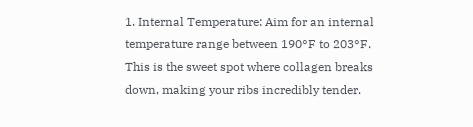1. Internal Temperature: Aim for an internal temperature range between 190°F to 203°F. This is the sweet spot where collagen breaks down, making your ribs incredibly tender.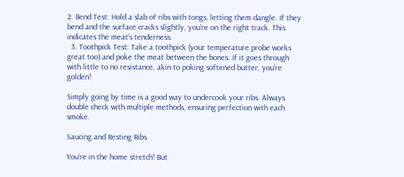2. Bend Test: Hold a slab of ribs with tongs, letting them dangle. If they bend and the surface cracks slightly, you’re on the right track. This indicates the meat’s tenderness.
  3. Toothpick Test: Take a toothpick (your temperature probe works great too) and poke the meat between the bones. If it goes through with little to no resistance, akin to poking softened butter, you’re golden!

Simply going by time is a good way to undercook your ribs. Always double check with multiple methods, ensuring perfection with each smoke.

Saucing and Resting Ribs

You’re in the home stretch! But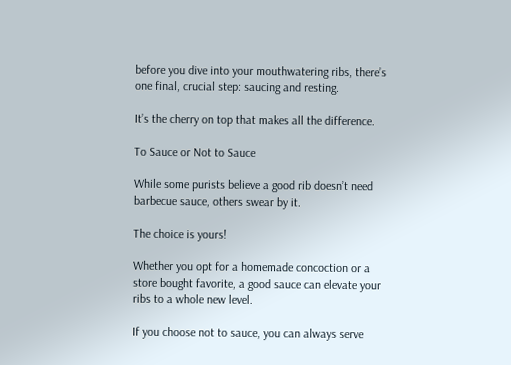before you dive into your mouthwatering ribs, there’s one final, crucial step: saucing and resting.

It’s the cherry on top that makes all the difference.

To Sauce or Not to Sauce

While some purists believe a good rib doesn’t need barbecue sauce, others swear by it.

The choice is yours!

Whether you opt for a homemade concoction or a store bought favorite, a good sauce can elevate your ribs to a whole new level.

If you choose not to sauce, you can always serve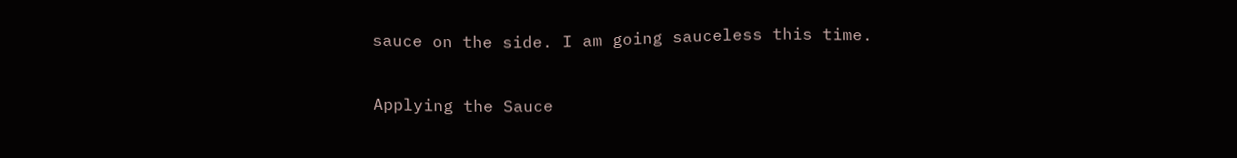sauce on the side. I am going sauceless this time.

Applying the Sauce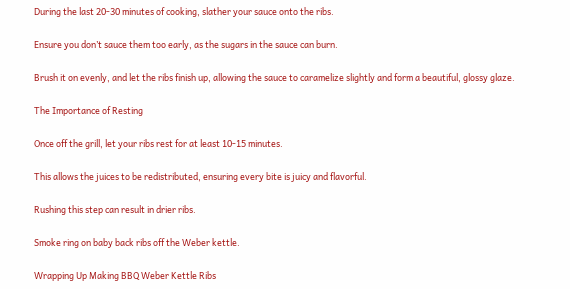During the last 20-30 minutes of cooking, slather your sauce onto the ribs.

Ensure you don’t sauce them too early, as the sugars in the sauce can burn.

Brush it on evenly, and let the ribs finish up, allowing the sauce to caramelize slightly and form a beautiful, glossy glaze.

The Importance of Resting

Once off the grill, let your ribs rest for at least 10-15 minutes.

This allows the juices to be redistributed, ensuring every bite is juicy and flavorful.

Rushing this step can result in drier ribs.

Smoke ring on baby back ribs off the Weber kettle.

Wrapping Up Making BBQ Weber Kettle Ribs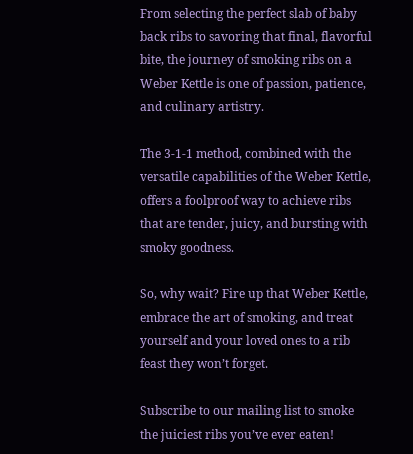From selecting the perfect slab of baby back ribs to savoring that final, flavorful bite, the journey of smoking ribs on a Weber Kettle is one of passion, patience, and culinary artistry.

The 3-1-1 method, combined with the versatile capabilities of the Weber Kettle, offers a foolproof way to achieve ribs that are tender, juicy, and bursting with smoky goodness.

So, why wait? Fire up that Weber Kettle, embrace the art of smoking, and treat yourself and your loved ones to a rib feast they won’t forget.

Subscribe to our mailing list to smoke the juiciest ribs you’ve ever eaten!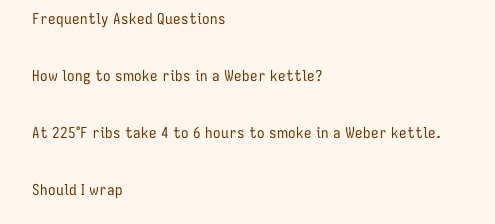Frequently Asked Questions

How long to smoke ribs in a Weber kettle?

At 225°F ribs take 4 to 6 hours to smoke in a Weber kettle.

Should I wrap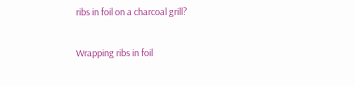ribs in foil on a charcoal grill?

Wrapping ribs in foil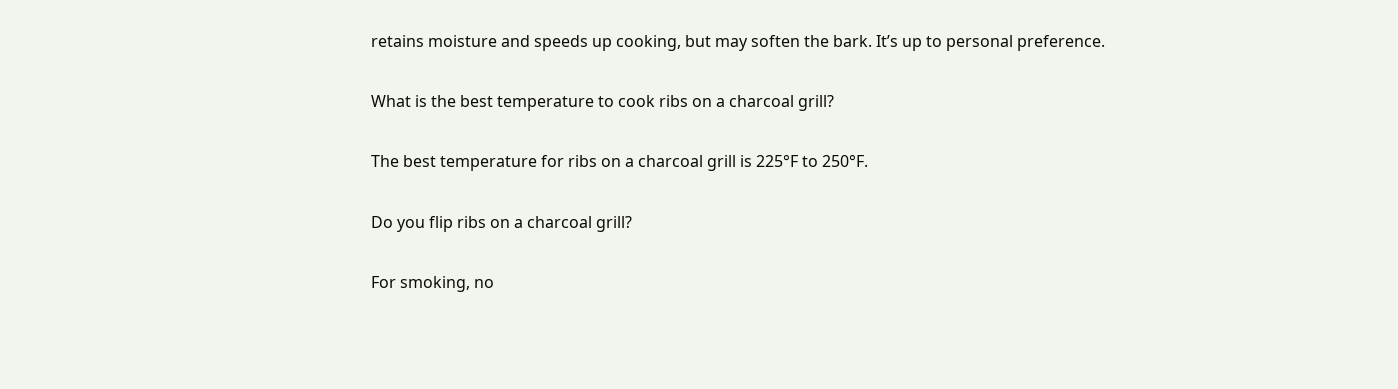retains moisture and speeds up cooking, but may soften the bark. It’s up to personal preference.

What is the best temperature to cook ribs on a charcoal grill?

The best temperature for ribs on a charcoal grill is 225°F to 250°F.

Do you flip ribs on a charcoal grill?

For smoking, no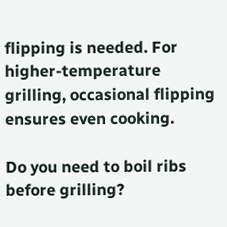flipping is needed. For higher-temperature grilling, occasional flipping ensures even cooking.

Do you need to boil ribs before grilling?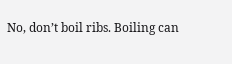No, don’t boil ribs. Boiling can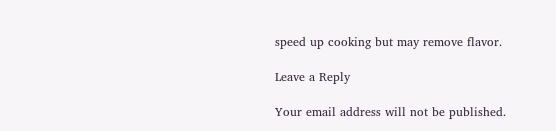speed up cooking but may remove flavor.

Leave a Reply

Your email address will not be published.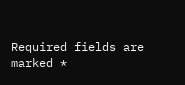Required fields are marked *